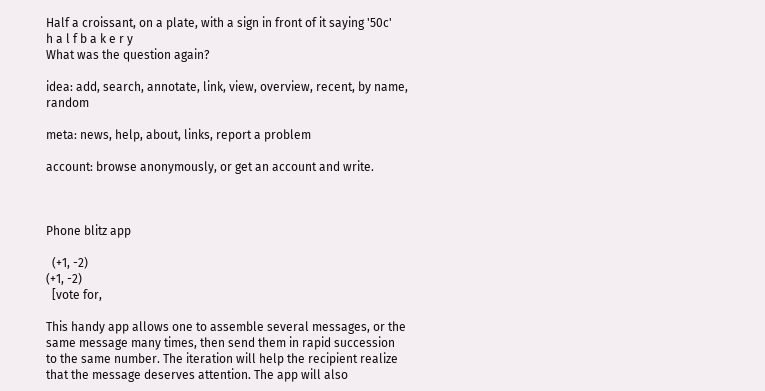Half a croissant, on a plate, with a sign in front of it saying '50c'
h a l f b a k e r y
What was the question again?

idea: add, search, annotate, link, view, overview, recent, by name, random

meta: news, help, about, links, report a problem

account: browse anonymously, or get an account and write.



Phone blitz app

  (+1, -2)
(+1, -2)
  [vote for,

This handy app allows one to assemble several messages, or the same message many times, then send them in rapid succession to the same number. The iteration will help the recipient realize that the message deserves attention. The app will also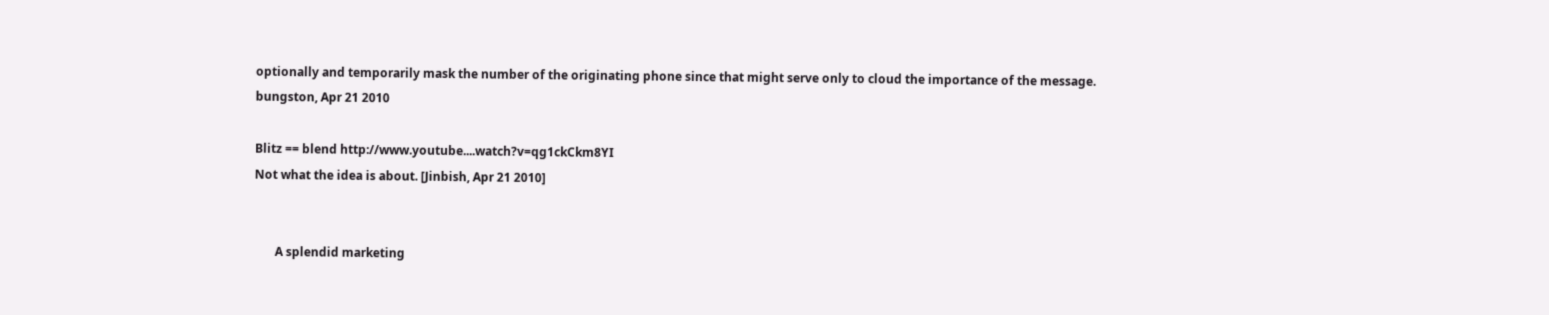optionally and temporarily mask the number of the originating phone since that might serve only to cloud the importance of the message.
bungston, Apr 21 2010

Blitz == blend http://www.youtube....watch?v=qg1ckCkm8YI
Not what the idea is about. [Jinbish, Apr 21 2010]


       A splendid marketing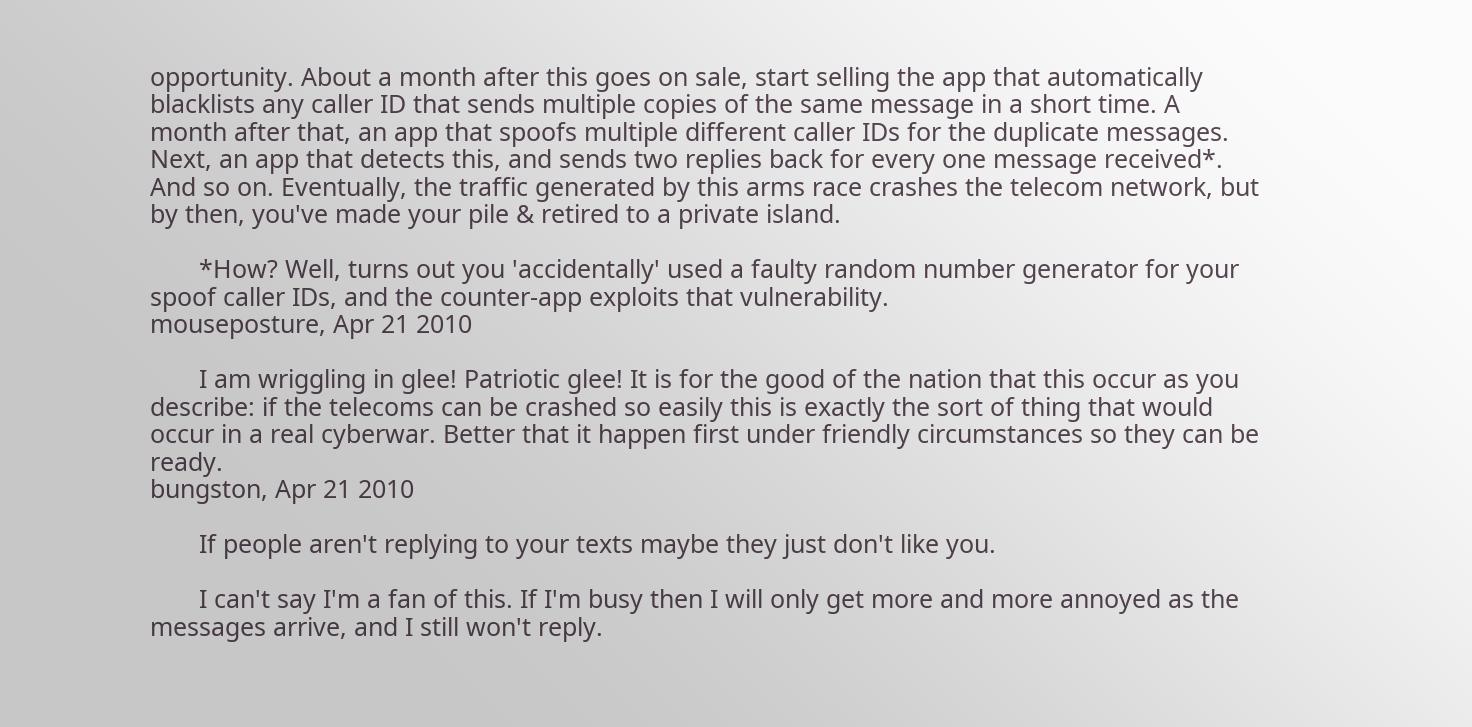opportunity. About a month after this goes on sale, start selling the app that automatically blacklists any caller ID that sends multiple copies of the same message in a short time. A month after that, an app that spoofs multiple different caller IDs for the duplicate messages. Next, an app that detects this, and sends two replies back for every one message received*. And so on. Eventually, the traffic generated by this arms race crashes the telecom network, but by then, you've made your pile & retired to a private island.

       *How? Well, turns out you 'accidentally' used a faulty random number generator for your spoof caller IDs, and the counter-app exploits that vulnerability.
mouseposture, Apr 21 2010

       I am wriggling in glee! Patriotic glee! It is for the good of the nation that this occur as you describe: if the telecoms can be crashed so easily this is exactly the sort of thing that would occur in a real cyberwar. Better that it happen first under friendly circumstances so they can be ready.
bungston, Apr 21 2010

       If people aren't replying to your texts maybe they just don't like you.

       I can't say I'm a fan of this. If I'm busy then I will only get more and more annoyed as the messages arrive, and I still won't reply.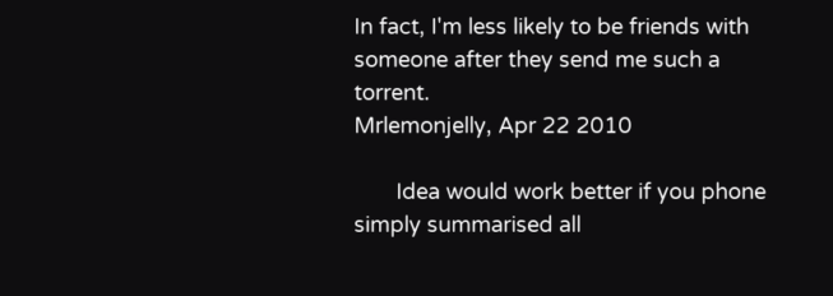In fact, I'm less likely to be friends with someone after they send me such a torrent.
Mrlemonjelly, Apr 22 2010

       Idea would work better if you phone simply summarised all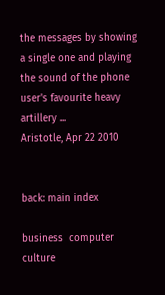the messages by showing a single one and playing the sound of the phone user's favourite heavy artillery ...
Aristotle, Apr 22 2010


back: main index

business  computer  culture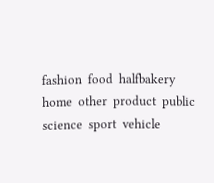fashion  food  halfbakery  home  other  product  public  science  sport  vehicle